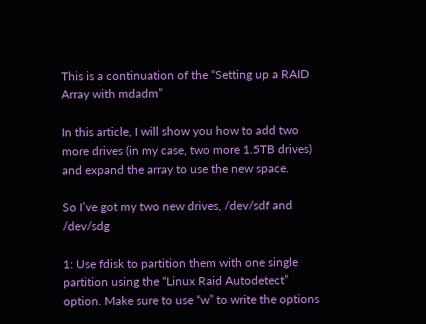This is a continuation of the “Setting up a RAID Array with mdadm”

In this article, I will show you how to add two more drives (in my case, two more 1.5TB drives) and expand the array to use the new space.

So I’ve got my two new drives, /dev/sdf and /dev/sdg

1: Use fdisk to partition them with one single partition using the “Linux Raid Autodetect” option. Make sure to use “w” to write the options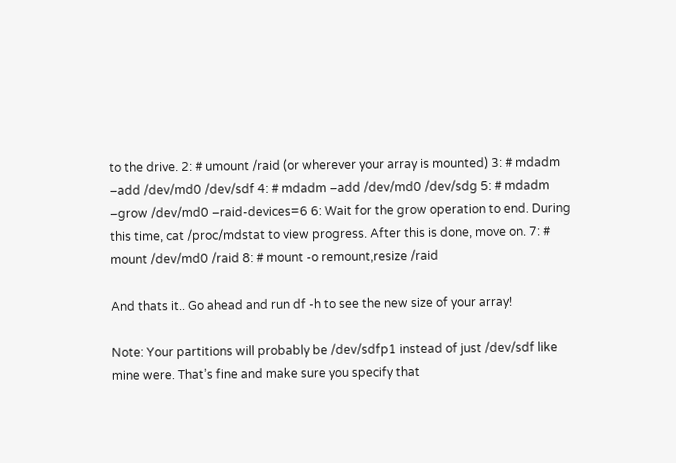to the drive. 2: # umount /raid (or wherever your array is mounted) 3: # mdadm –add /dev/md0 /dev/sdf 4: # mdadm –add /dev/md0 /dev/sdg 5: # mdadm –grow /dev/md0 –raid-devices=6 6: Wait for the grow operation to end. During this time, cat /proc/mdstat to view progress. After this is done, move on. 7: # mount /dev/md0 /raid 8: # mount -o remount,resize /raid

And thats it.. Go ahead and run df -h to see the new size of your array!

Note: Your partitions will probably be /dev/sdfp1 instead of just /dev/sdf like mine were. That’s fine and make sure you specify that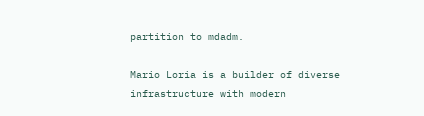partition to mdadm.

Mario Loria is a builder of diverse infrastructure with modern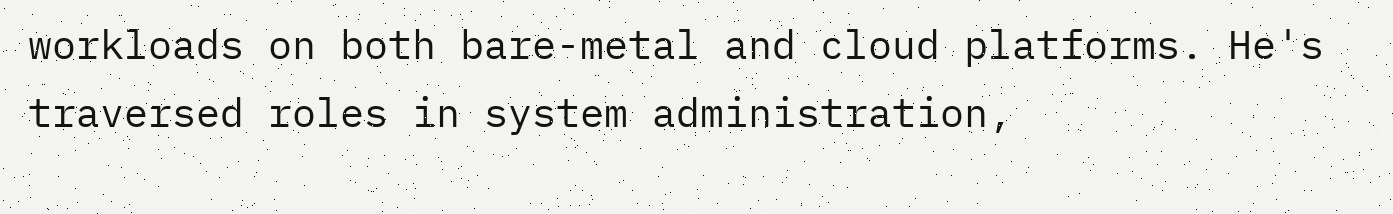workloads on both bare-metal and cloud platforms. He's traversed roles in system administration,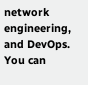network engineering, and DevOps. You can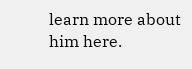learn more about him here.